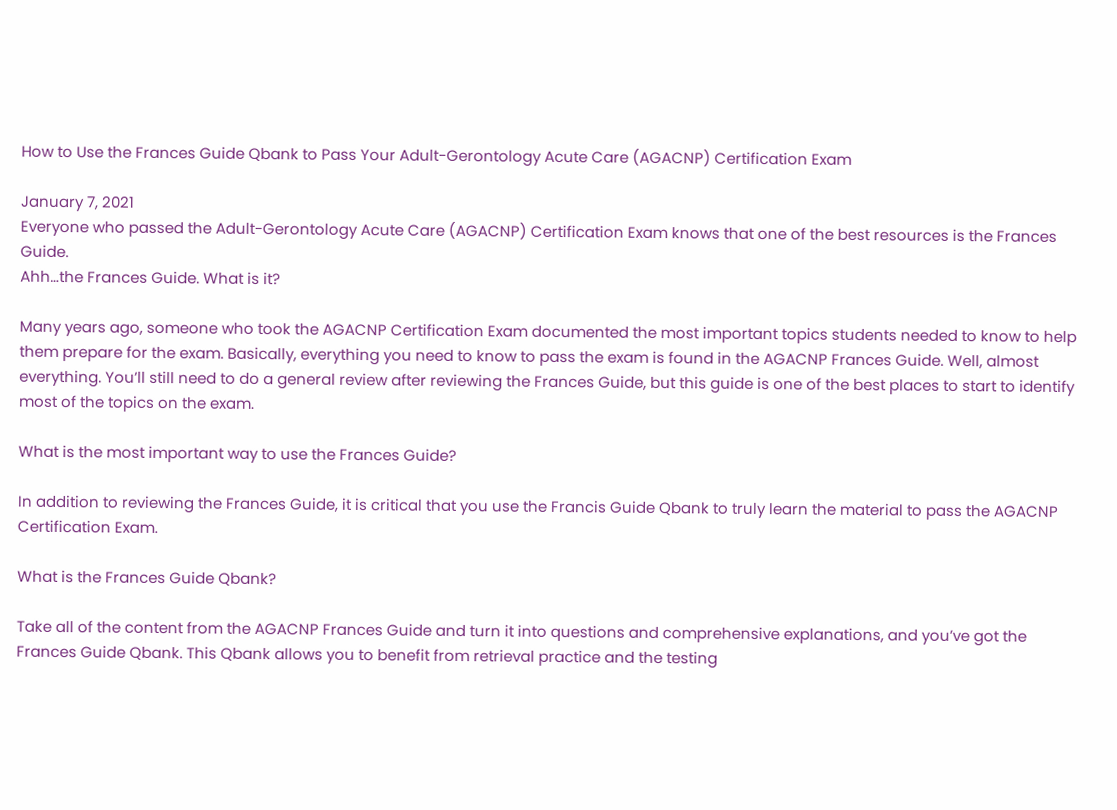How to Use the Frances Guide Qbank to Pass Your Adult-Gerontology Acute Care (AGACNP) Certification Exam

January 7, 2021
Everyone who passed the Adult-Gerontology Acute Care (AGACNP) Certification Exam knows that one of the best resources is the Frances Guide.
Ahh…the Frances Guide. What is it?

Many years ago, someone who took the AGACNP Certification Exam documented the most important topics students needed to know to help them prepare for the exam. Basically, everything you need to know to pass the exam is found in the AGACNP Frances Guide. Well, almost everything. You’ll still need to do a general review after reviewing the Frances Guide, but this guide is one of the best places to start to identify most of the topics on the exam.

What is the most important way to use the Frances Guide?

In addition to reviewing the Frances Guide, it is critical that you use the Francis Guide Qbank to truly learn the material to pass the AGACNP Certification Exam.

What is the Frances Guide Qbank?

Take all of the content from the AGACNP Frances Guide and turn it into questions and comprehensive explanations, and you’ve got the Frances Guide Qbank. This Qbank allows you to benefit from retrieval practice and the testing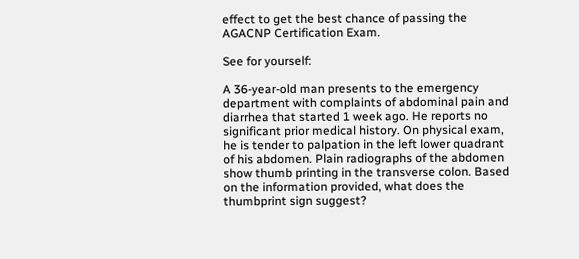effect to get the best chance of passing the AGACNP Certification Exam.

See for yourself:

A 36-year-old man presents to the emergency department with complaints of abdominal pain and diarrhea that started 1 week ago. He reports no significant prior medical history. On physical exam, he is tender to palpation in the left lower quadrant of his abdomen. Plain radiographs of the abdomen show thumb printing in the transverse colon. Based on the information provided, what does the thumbprint sign suggest?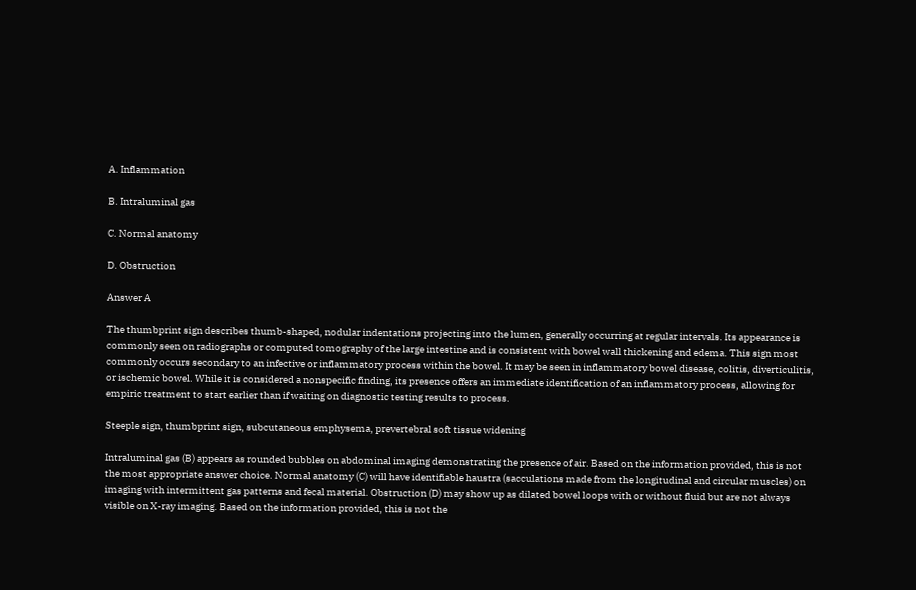A. Inflammation

B. Intraluminal gas

C. Normal anatomy

D. Obstruction

Answer A

The thumbprint sign describes thumb-shaped, nodular indentations projecting into the lumen, generally occurring at regular intervals. Its appearance is commonly seen on radiographs or computed tomography of the large intestine and is consistent with bowel wall thickening and edema. This sign most commonly occurs secondary to an infective or inflammatory process within the bowel. It may be seen in inflammatory bowel disease, colitis, diverticulitis, or ischemic bowel. While it is considered a nonspecific finding, its presence offers an immediate identification of an inflammatory process, allowing for empiric treatment to start earlier than if waiting on diagnostic testing results to process.

Steeple sign, thumbprint sign, subcutaneous emphysema, prevertebral soft tissue widening

Intraluminal gas (B) appears as rounded bubbles on abdominal imaging demonstrating the presence of air. Based on the information provided, this is not the most appropriate answer choice. Normal anatomy (C) will have identifiable haustra (sacculations made from the longitudinal and circular muscles) on imaging with intermittent gas patterns and fecal material. Obstruction (D) may show up as dilated bowel loops with or without fluid but are not always visible on X-ray imaging. Based on the information provided, this is not the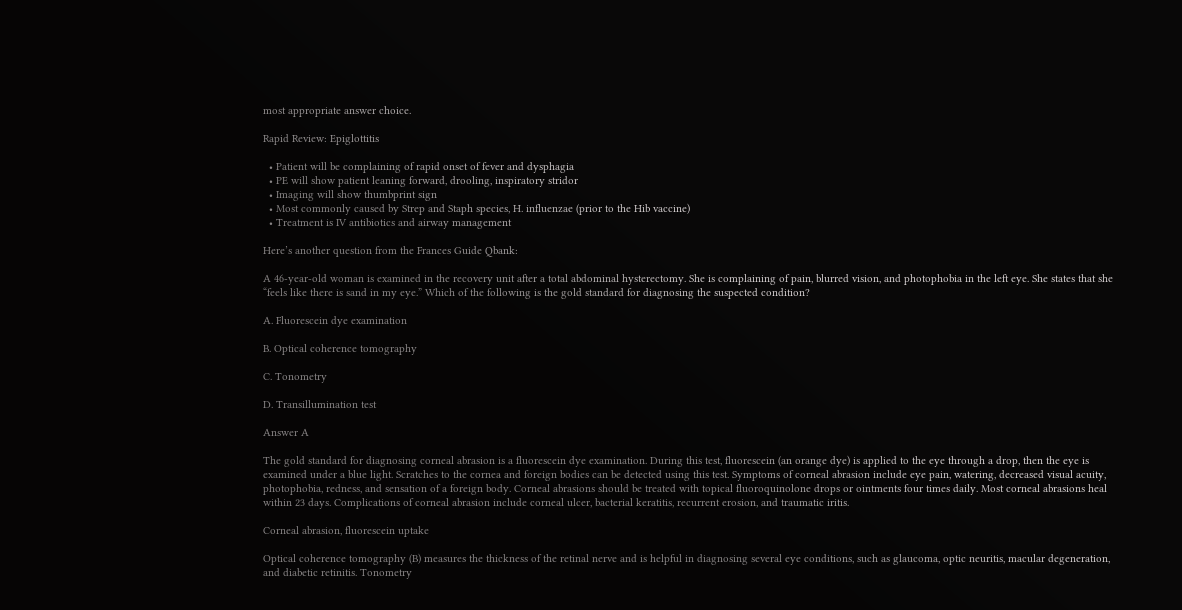most appropriate answer choice.

Rapid Review: Epiglottitis

  • Patient will be complaining of rapid onset of fever and dysphagia
  • PE will show patient leaning forward, drooling, inspiratory stridor
  • Imaging will show thumbprint sign
  • Most commonly caused by Strep and Staph species, H. influenzae (prior to the Hib vaccine)
  • Treatment is IV antibiotics and airway management

Here’s another question from the Frances Guide Qbank:

A 46-year-old woman is examined in the recovery unit after a total abdominal hysterectomy. She is complaining of pain, blurred vision, and photophobia in the left eye. She states that she “feels like there is sand in my eye.” Which of the following is the gold standard for diagnosing the suspected condition?

A. Fluorescein dye examination

B. Optical coherence tomography

C. Tonometry

D. Transillumination test

Answer A

The gold standard for diagnosing corneal abrasion is a fluorescein dye examination. During this test, fluorescein (an orange dye) is applied to the eye through a drop, then the eye is examined under a blue light. Scratches to the cornea and foreign bodies can be detected using this test. Symptoms of corneal abrasion include eye pain, watering, decreased visual acuity, photophobia, redness, and sensation of a foreign body. Corneal abrasions should be treated with topical fluoroquinolone drops or ointments four times daily. Most corneal abrasions heal within 23 days. Complications of corneal abrasion include corneal ulcer, bacterial keratitis, recurrent erosion, and traumatic iritis.

Corneal abrasion, fluorescein uptake

Optical coherence tomography (B) measures the thickness of the retinal nerve and is helpful in diagnosing several eye conditions, such as glaucoma, optic neuritis, macular degeneration, and diabetic retinitis. Tonometry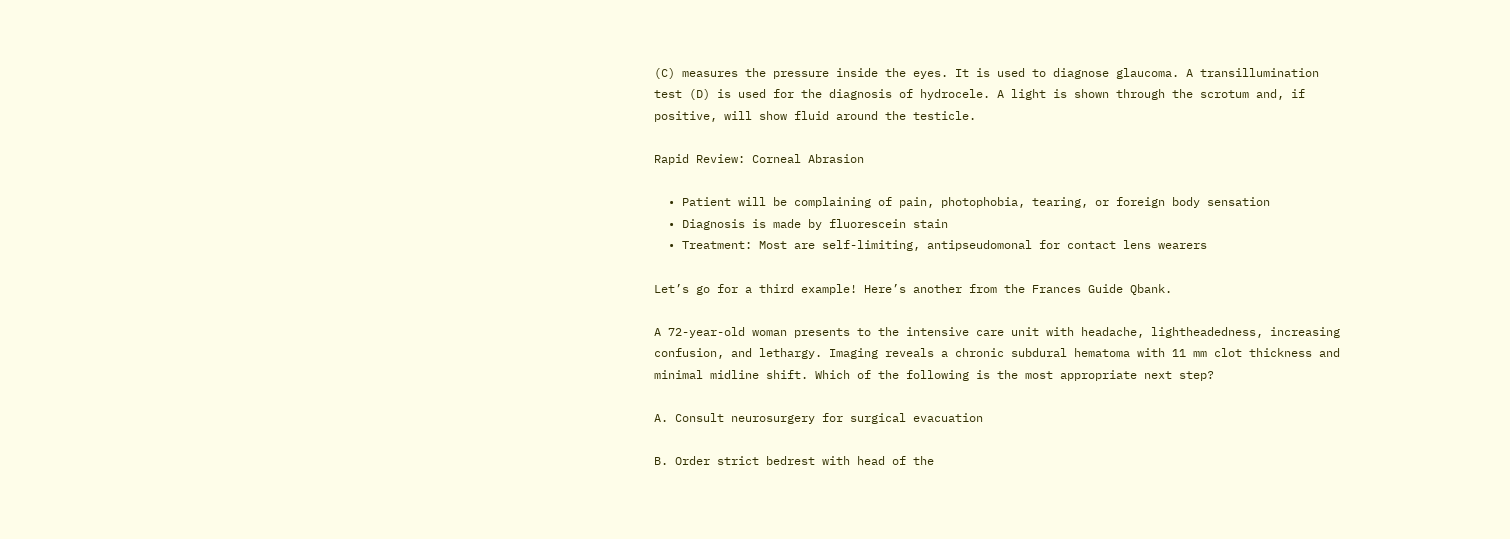(C) measures the pressure inside the eyes. It is used to diagnose glaucoma. A transillumination test (D) is used for the diagnosis of hydrocele. A light is shown through the scrotum and, if positive, will show fluid around the testicle.

Rapid Review: Corneal Abrasion

  • Patient will be complaining of pain, photophobia, tearing, or foreign body sensation
  • Diagnosis is made by fluorescein stain
  • Treatment: Most are self-limiting, antipseudomonal for contact lens wearers

Let’s go for a third example! Here’s another from the Frances Guide Qbank.

A 72-year-old woman presents to the intensive care unit with headache, lightheadedness, increasing confusion, and lethargy. Imaging reveals a chronic subdural hematoma with 11 mm clot thickness and minimal midline shift. Which of the following is the most appropriate next step?

A. Consult neurosurgery for surgical evacuation

B. Order strict bedrest with head of the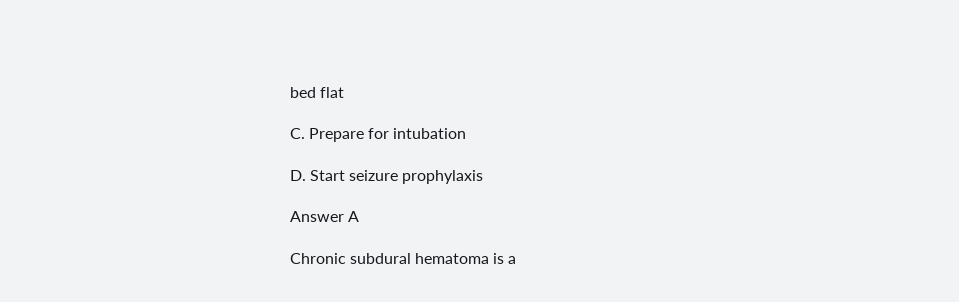bed flat

C. Prepare for intubation

D. Start seizure prophylaxis

Answer A

Chronic subdural hematoma is a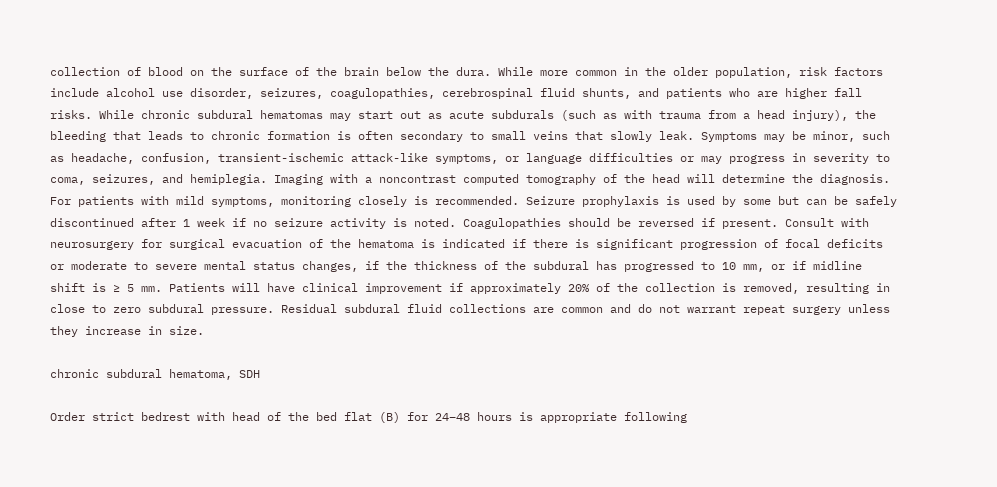collection of blood on the surface of the brain below the dura. While more common in the older population, risk factors include alcohol use disorder, seizures, coagulopathies, cerebrospinal fluid shunts, and patients who are higher fall risks. While chronic subdural hematomas may start out as acute subdurals (such as with trauma from a head injury), the bleeding that leads to chronic formation is often secondary to small veins that slowly leak. Symptoms may be minor, such as headache, confusion, transient-ischemic attack-like symptoms, or language difficulties or may progress in severity to coma, seizures, and hemiplegia. Imaging with a noncontrast computed tomography of the head will determine the diagnosis. For patients with mild symptoms, monitoring closely is recommended. Seizure prophylaxis is used by some but can be safely discontinued after 1 week if no seizure activity is noted. Coagulopathies should be reversed if present. Consult with neurosurgery for surgical evacuation of the hematoma is indicated if there is significant progression of focal deficits or moderate to severe mental status changes, if the thickness of the subdural has progressed to 10 mm, or if midline shift is ≥ 5 mm. Patients will have clinical improvement if approximately 20% of the collection is removed, resulting in close to zero subdural pressure. Residual subdural fluid collections are common and do not warrant repeat surgery unless they increase in size.

chronic subdural hematoma, SDH

Order strict bedrest with head of the bed flat (B) for 24–48 hours is appropriate following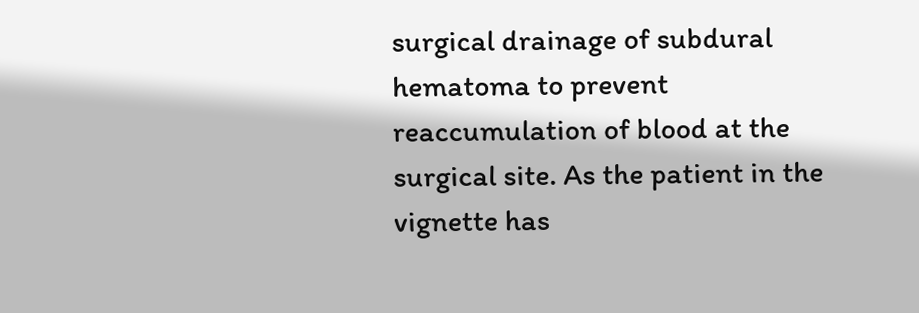surgical drainage of subdural hematoma to prevent reaccumulation of blood at the surgical site. As the patient in the vignette has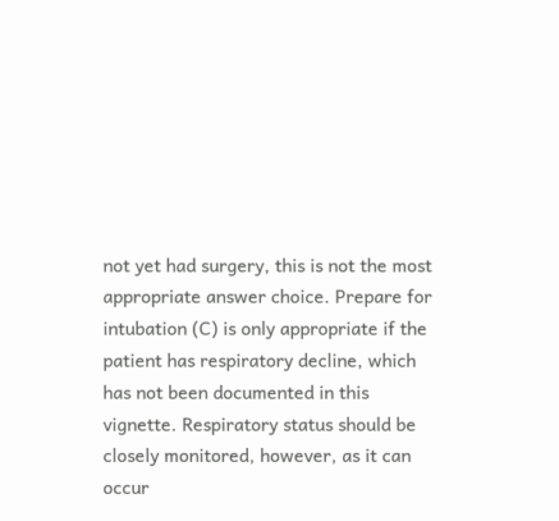not yet had surgery, this is not the most appropriate answer choice. Prepare for intubation (C) is only appropriate if the patient has respiratory decline, which has not been documented in this vignette. Respiratory status should be closely monitored, however, as it can occur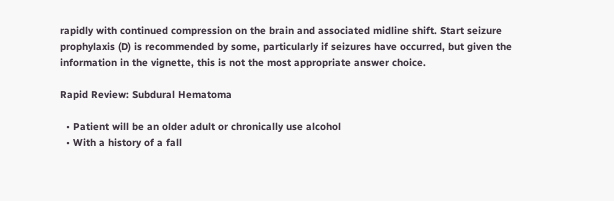rapidly with continued compression on the brain and associated midline shift. Start seizure prophylaxis (D) is recommended by some, particularly if seizures have occurred, but given the information in the vignette, this is not the most appropriate answer choice.

Rapid Review: Subdural Hematoma

  • Patient will be an older adult or chronically use alcohol
  • With a history of a fall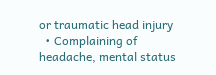or traumatic head injury
  • Complaining of headache, mental status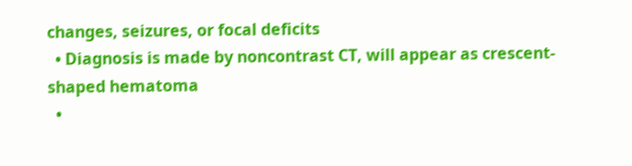changes, seizures, or focal deficits
  • Diagnosis is made by noncontrast CT, will appear as crescent-shaped hematoma
  •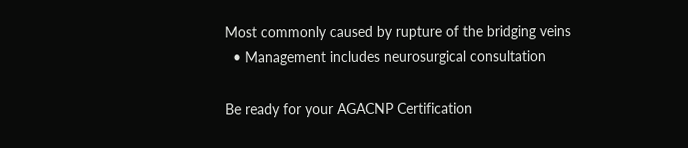Most commonly caused by rupture of the bridging veins
  • Management includes neurosurgical consultation

Be ready for your AGACNP Certification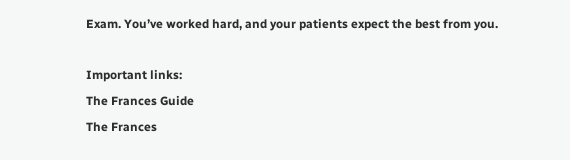Exam. You’ve worked hard, and your patients expect the best from you.

Important links:
The Frances Guide
The Frances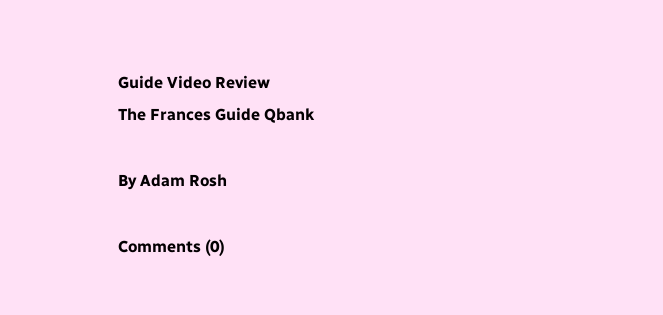Guide Video Review
The Frances Guide Qbank

By Adam Rosh

Comments (0)